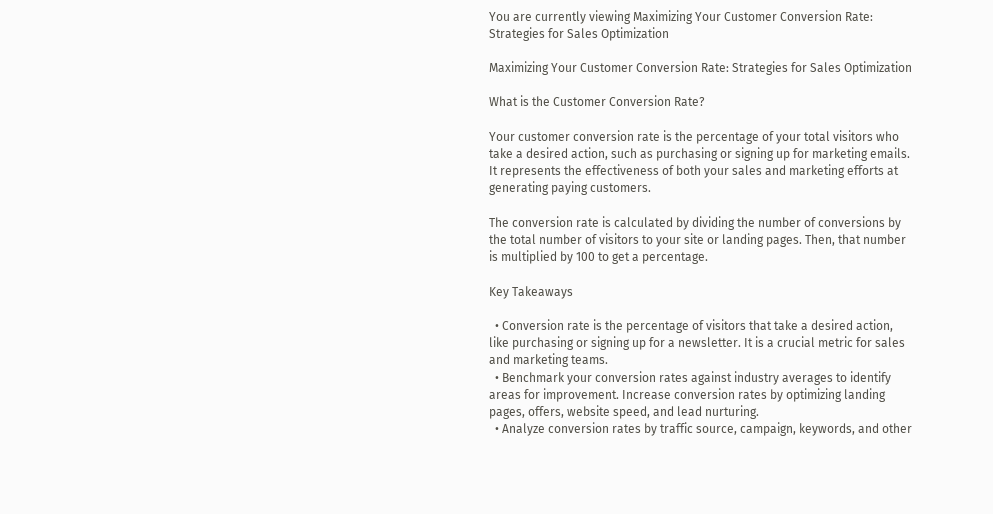You are currently viewing Maximizing Your Customer Conversion Rate: Strategies for Sales Optimization

Maximizing Your Customer Conversion Rate: Strategies for Sales Optimization

What is the Customer Conversion Rate?

Your customer conversion rate is the percentage of your total visitors who take a desired action, such as purchasing or signing up for marketing emails. It represents the effectiveness of both your sales and marketing efforts at generating paying customers.

The conversion rate is calculated by dividing the number of conversions by the total number of visitors to your site or landing pages. Then, that number is multiplied by 100 to get a percentage.

Key Takeaways

  • Conversion rate is the percentage of visitors that take a desired action, like purchasing or signing up for a newsletter. It is a crucial metric for sales and marketing teams.
  • Benchmark your conversion rates against industry averages to identify areas for improvement. Increase conversion rates by optimizing landing pages, offers, website speed, and lead nurturing.
  • Analyze conversion rates by traffic source, campaign, keywords, and other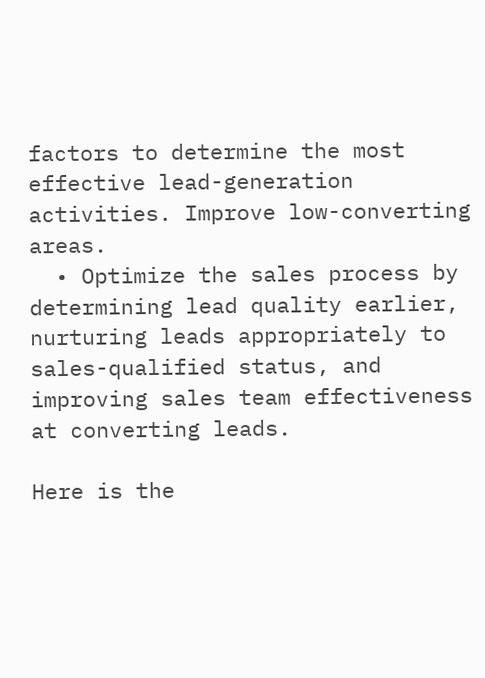factors to determine the most effective lead-generation activities. Improve low-converting areas.
  • Optimize the sales process by determining lead quality earlier, nurturing leads appropriately to sales-qualified status, and improving sales team effectiveness at converting leads.

Here is the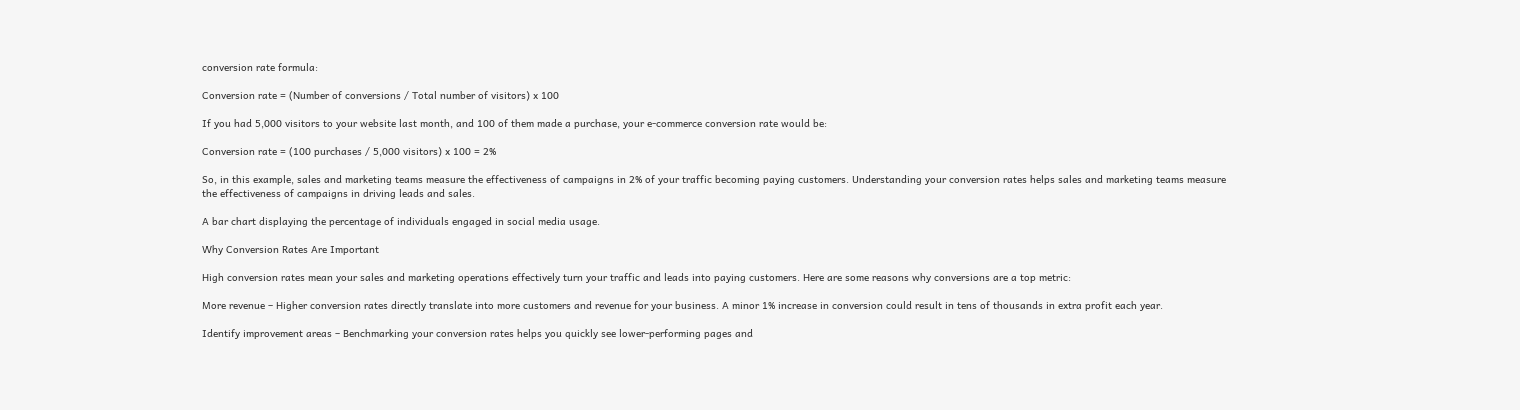conversion rate formula:

Conversion rate = (Number of conversions / Total number of visitors) x 100

If you had 5,000 visitors to your website last month, and 100 of them made a purchase, your e-commerce conversion rate would be:

Conversion rate = (100 purchases / 5,000 visitors) x 100 = 2%

So, in this example, sales and marketing teams measure the effectiveness of campaigns in 2% of your traffic becoming paying customers. Understanding your conversion rates helps sales and marketing teams measure the effectiveness of campaigns in driving leads and sales.

A bar chart displaying the percentage of individuals engaged in social media usage.

Why Conversion Rates Are Important

High conversion rates mean your sales and marketing operations effectively turn your traffic and leads into paying customers. Here are some reasons why conversions are a top metric:

More revenue – Higher conversion rates directly translate into more customers and revenue for your business. A minor 1% increase in conversion could result in tens of thousands in extra profit each year.

Identify improvement areas – Benchmarking your conversion rates helps you quickly see lower-performing pages and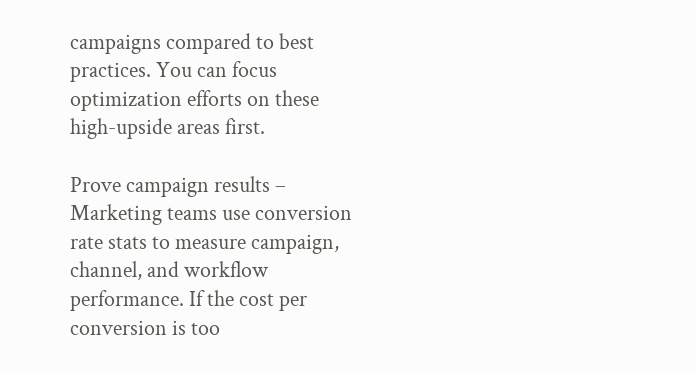campaigns compared to best practices. You can focus optimization efforts on these high-upside areas first.

Prove campaign results – Marketing teams use conversion rate stats to measure campaign, channel, and workflow performance. If the cost per conversion is too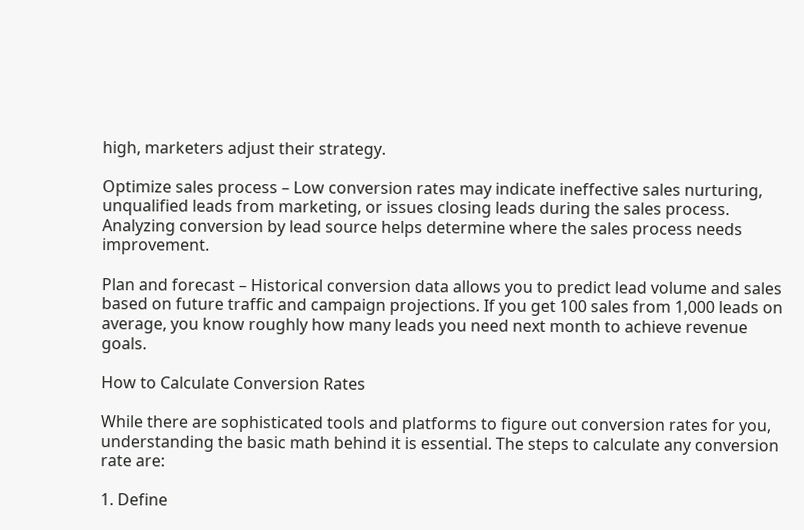high, marketers adjust their strategy.

Optimize sales process – Low conversion rates may indicate ineffective sales nurturing, unqualified leads from marketing, or issues closing leads during the sales process. Analyzing conversion by lead source helps determine where the sales process needs improvement.

Plan and forecast – Historical conversion data allows you to predict lead volume and sales based on future traffic and campaign projections. If you get 100 sales from 1,000 leads on average, you know roughly how many leads you need next month to achieve revenue goals.

How to Calculate Conversion Rates

While there are sophisticated tools and platforms to figure out conversion rates for you, understanding the basic math behind it is essential. The steps to calculate any conversion rate are:

1. Define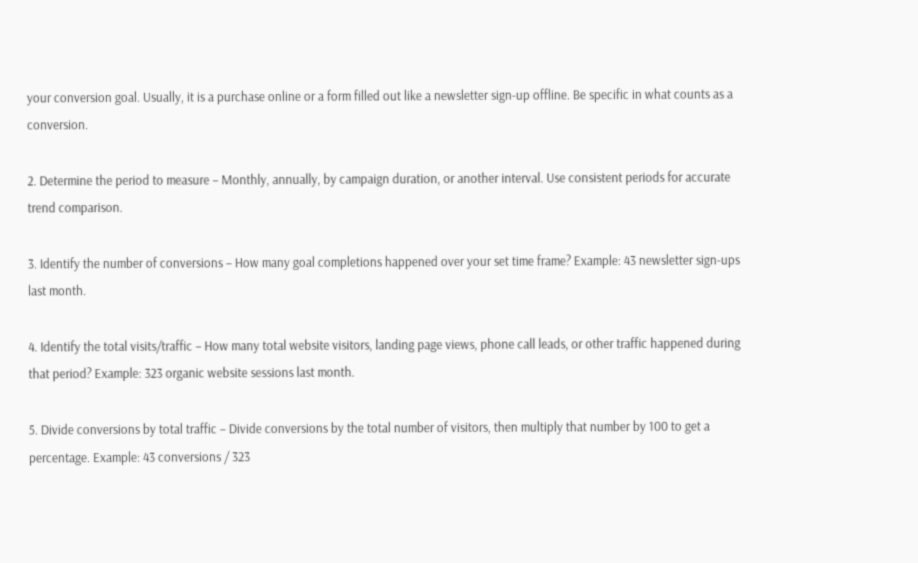your conversion goal. Usually, it is a purchase online or a form filled out like a newsletter sign-up offline. Be specific in what counts as a conversion.

2. Determine the period to measure – Monthly, annually, by campaign duration, or another interval. Use consistent periods for accurate trend comparison.

3. Identify the number of conversions – How many goal completions happened over your set time frame? Example: 43 newsletter sign-ups last month.

4. Identify the total visits/traffic – How many total website visitors, landing page views, phone call leads, or other traffic happened during that period? Example: 323 organic website sessions last month.

5. Divide conversions by total traffic – Divide conversions by the total number of visitors, then multiply that number by 100 to get a percentage. Example: 43 conversions / 323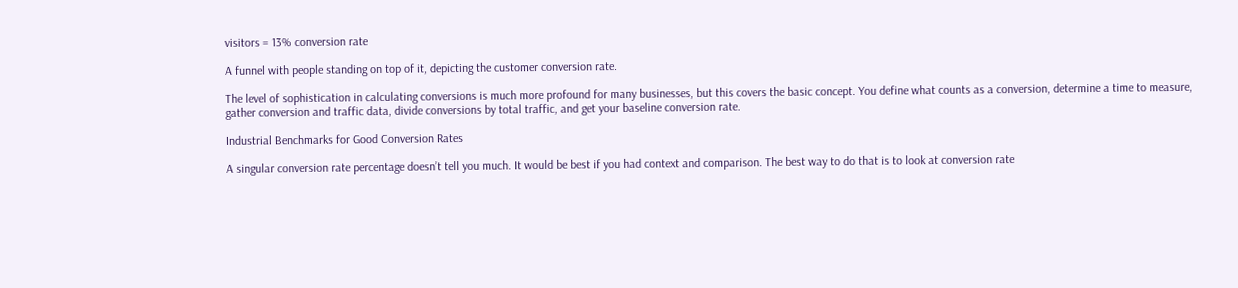visitors = 13% conversion rate

A funnel with people standing on top of it, depicting the customer conversion rate.

The level of sophistication in calculating conversions is much more profound for many businesses, but this covers the basic concept. You define what counts as a conversion, determine a time to measure, gather conversion and traffic data, divide conversions by total traffic, and get your baseline conversion rate.

Industrial Benchmarks for Good Conversion Rates

A singular conversion rate percentage doesn’t tell you much. It would be best if you had context and comparison. The best way to do that is to look at conversion rate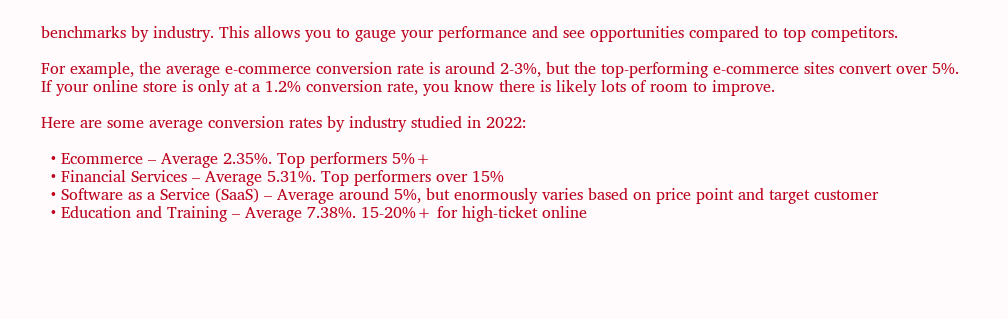benchmarks by industry. This allows you to gauge your performance and see opportunities compared to top competitors.

For example, the average e-commerce conversion rate is around 2-3%, but the top-performing e-commerce sites convert over 5%. If your online store is only at a 1.2% conversion rate, you know there is likely lots of room to improve.

Here are some average conversion rates by industry studied in 2022:

  • Ecommerce – Average 2.35%. Top performers 5%+
  • Financial Services – Average 5.31%. Top performers over 15%
  • Software as a Service (SaaS) – Average around 5%, but enormously varies based on price point and target customer
  • Education and Training – Average 7.38%. 15-20%+ for high-ticket online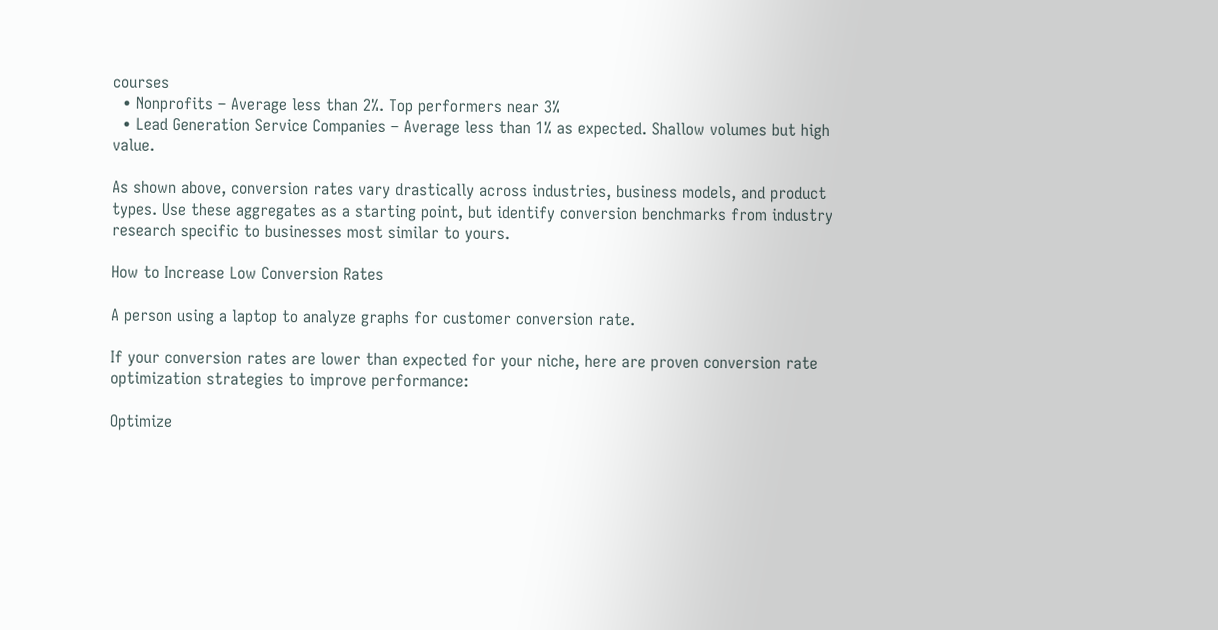courses
  • Nonprofits – Average less than 2%. Top performers near 3%
  • Lead Generation Service Companies – Average less than 1% as expected. Shallow volumes but high value.

As shown above, conversion rates vary drastically across industries, business models, and product types. Use these aggregates as a starting point, but identify conversion benchmarks from industry research specific to businesses most similar to yours.

How to Increase Low Conversion Rates

A person using a laptop to analyze graphs for customer conversion rate.

If your conversion rates are lower than expected for your niche, here are proven conversion rate optimization strategies to improve performance:

Optimize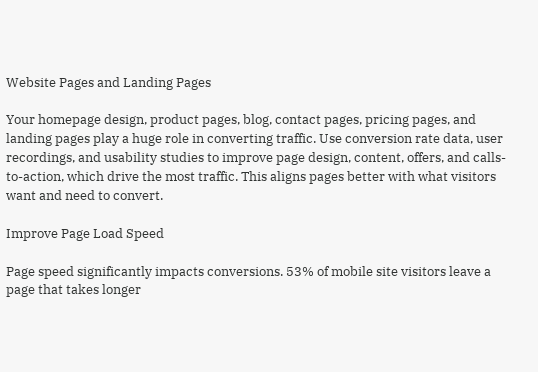Website Pages and Landing Pages

Your homepage design, product pages, blog, contact pages, pricing pages, and landing pages play a huge role in converting traffic. Use conversion rate data, user recordings, and usability studies to improve page design, content, offers, and calls-to-action, which drive the most traffic. This aligns pages better with what visitors want and need to convert.

Improve Page Load Speed

Page speed significantly impacts conversions. 53% of mobile site visitors leave a page that takes longer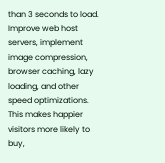than 3 seconds to load. Improve web host servers, implement image compression, browser caching, lazy loading, and other speed optimizations. This makes happier visitors more likely to buy,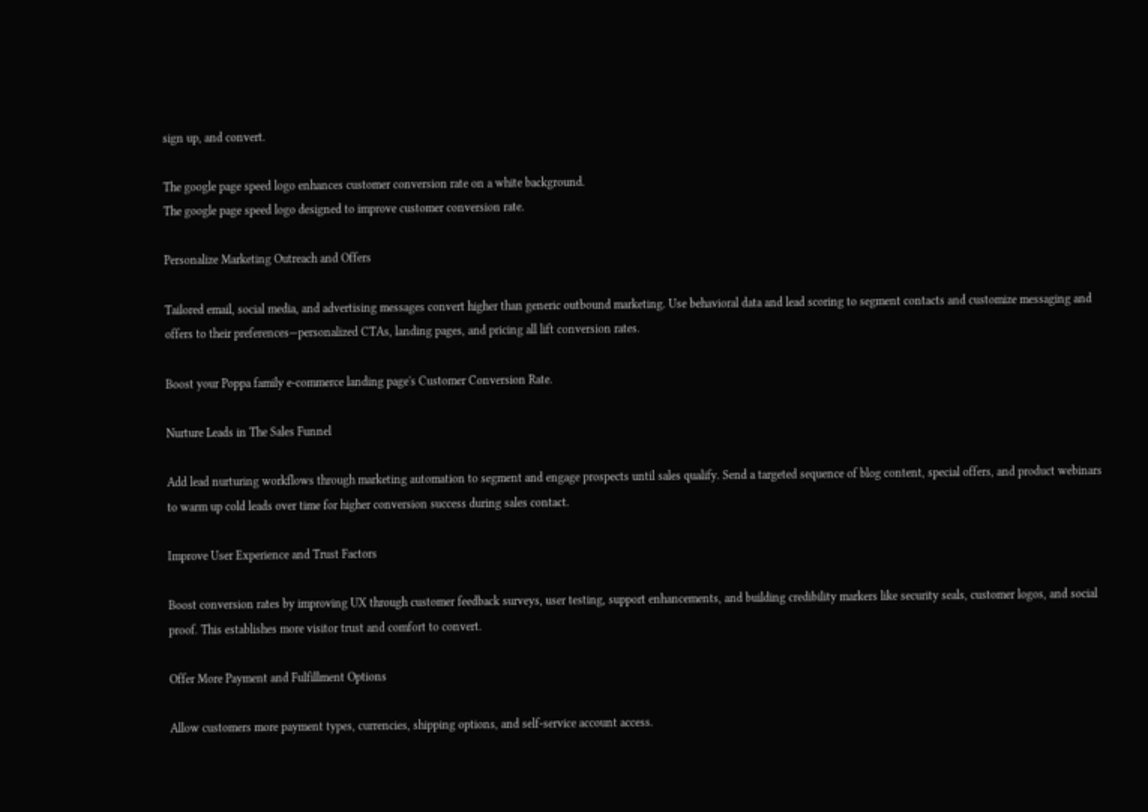sign up, and convert.

The google page speed logo enhances customer conversion rate on a white background.
The google page speed logo designed to improve customer conversion rate.

Personalize Marketing Outreach and Offers

Tailored email, social media, and advertising messages convert higher than generic outbound marketing. Use behavioral data and lead scoring to segment contacts and customize messaging and offers to their preferences—personalized CTAs, landing pages, and pricing all lift conversion rates.

Boost your Poppa family e-commerce landing page's Customer Conversion Rate.

Nurture Leads in The Sales Funnel

Add lead nurturing workflows through marketing automation to segment and engage prospects until sales qualify. Send a targeted sequence of blog content, special offers, and product webinars to warm up cold leads over time for higher conversion success during sales contact.

Improve User Experience and Trust Factors

Boost conversion rates by improving UX through customer feedback surveys, user testing, support enhancements, and building credibility markers like security seals, customer logos, and social proof. This establishes more visitor trust and comfort to convert.

Offer More Payment and Fulfillment Options

Allow customers more payment types, currencies, shipping options, and self-service account access.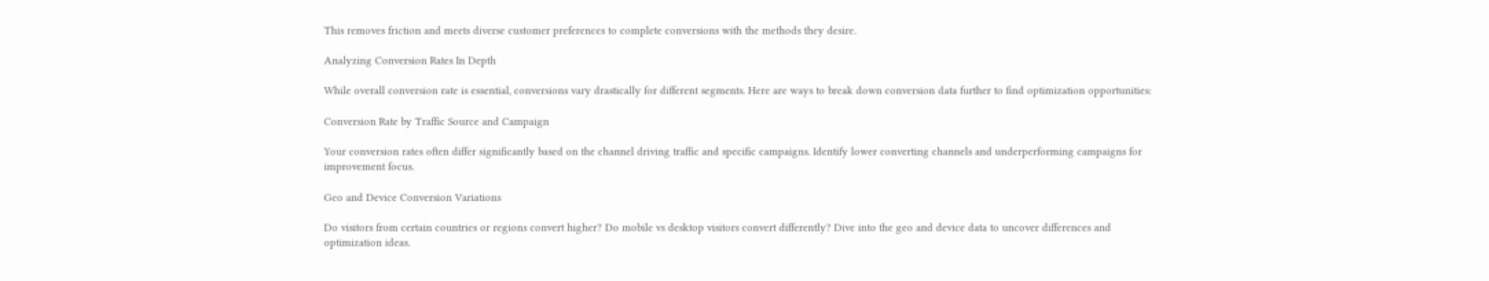This removes friction and meets diverse customer preferences to complete conversions with the methods they desire.

Analyzing Conversion Rates In Depth

While overall conversion rate is essential, conversions vary drastically for different segments. Here are ways to break down conversion data further to find optimization opportunities:

Conversion Rate by Traffic Source and Campaign

Your conversion rates often differ significantly based on the channel driving traffic and specific campaigns. Identify lower converting channels and underperforming campaigns for improvement focus.

Geo and Device Conversion Variations

Do visitors from certain countries or regions convert higher? Do mobile vs desktop visitors convert differently? Dive into the geo and device data to uncover differences and optimization ideas.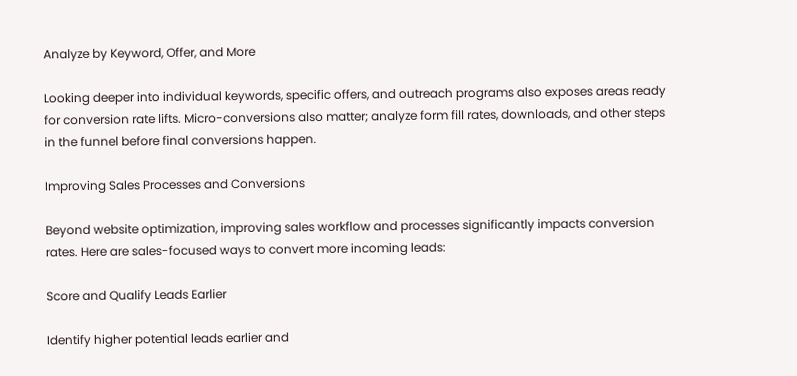Analyze by Keyword, Offer, and More

Looking deeper into individual keywords, specific offers, and outreach programs also exposes areas ready for conversion rate lifts. Micro-conversions also matter; analyze form fill rates, downloads, and other steps in the funnel before final conversions happen.

Improving Sales Processes and Conversions

Beyond website optimization, improving sales workflow and processes significantly impacts conversion rates. Here are sales-focused ways to convert more incoming leads:

Score and Qualify Leads Earlier

Identify higher potential leads earlier and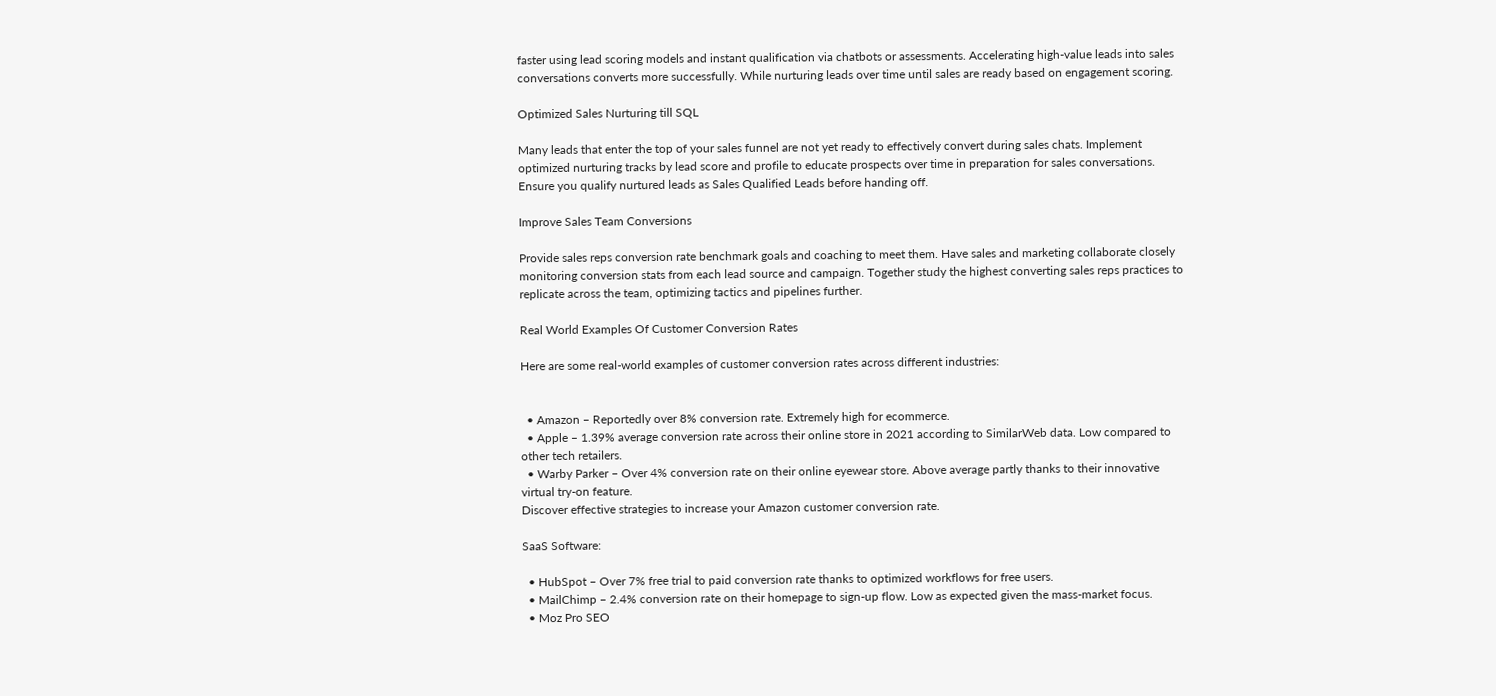faster using lead scoring models and instant qualification via chatbots or assessments. Accelerating high-value leads into sales conversations converts more successfully. While nurturing leads over time until sales are ready based on engagement scoring.

Optimized Sales Nurturing till SQL

Many leads that enter the top of your sales funnel are not yet ready to effectively convert during sales chats. Implement optimized nurturing tracks by lead score and profile to educate prospects over time in preparation for sales conversations. Ensure you qualify nurtured leads as Sales Qualified Leads before handing off.

Improve Sales Team Conversions

Provide sales reps conversion rate benchmark goals and coaching to meet them. Have sales and marketing collaborate closely monitoring conversion stats from each lead source and campaign. Together study the highest converting sales reps practices to replicate across the team, optimizing tactics and pipelines further.

Real World Examples Of Customer Conversion Rates

Here are some real-world examples of customer conversion rates across different industries:


  • Amazon – Reportedly over 8% conversion rate. Extremely high for ecommerce.
  • Apple – 1.39% average conversion rate across their online store in 2021 according to SimilarWeb data. Low compared to other tech retailers.
  • Warby Parker – Over 4% conversion rate on their online eyewear store. Above average partly thanks to their innovative virtual try-on feature.
Discover effective strategies to increase your Amazon customer conversion rate.

SaaS Software:

  • HubSpot – Over 7% free trial to paid conversion rate thanks to optimized workflows for free users.
  • MailChimp – 2.4% conversion rate on their homepage to sign-up flow. Low as expected given the mass-market focus.
  • Moz Pro SEO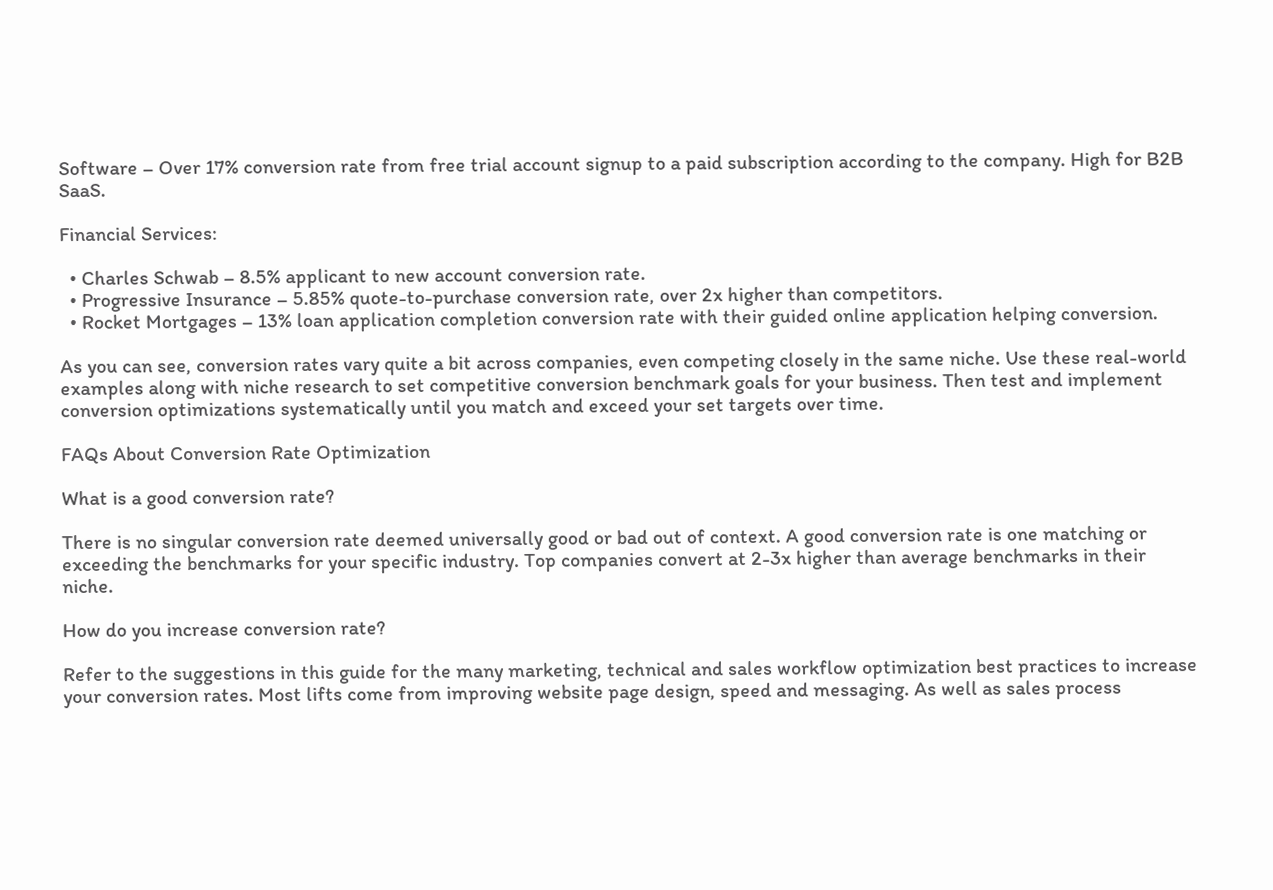Software – Over 17% conversion rate from free trial account signup to a paid subscription according to the company. High for B2B SaaS.

Financial Services:

  • Charles Schwab – 8.5% applicant to new account conversion rate.
  • Progressive Insurance – 5.85% quote-to-purchase conversion rate, over 2x higher than competitors.
  • Rocket Mortgages – 13% loan application completion conversion rate with their guided online application helping conversion.

As you can see, conversion rates vary quite a bit across companies, even competing closely in the same niche. Use these real-world examples along with niche research to set competitive conversion benchmark goals for your business. Then test and implement conversion optimizations systematically until you match and exceed your set targets over time.

FAQs About Conversion Rate Optimization

What is a good conversion rate?

There is no singular conversion rate deemed universally good or bad out of context. A good conversion rate is one matching or exceeding the benchmarks for your specific industry. Top companies convert at 2-3x higher than average benchmarks in their niche.

How do you increase conversion rate?

Refer to the suggestions in this guide for the many marketing, technical and sales workflow optimization best practices to increase your conversion rates. Most lifts come from improving website page design, speed and messaging. As well as sales process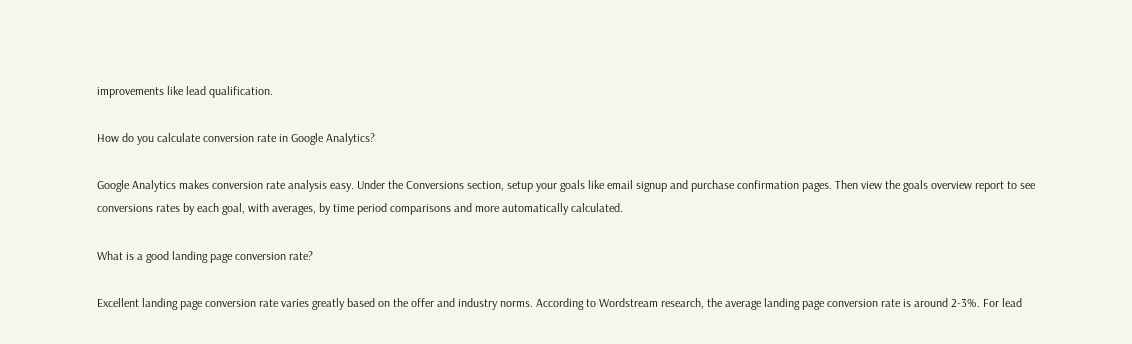improvements like lead qualification.

How do you calculate conversion rate in Google Analytics?

Google Analytics makes conversion rate analysis easy. Under the Conversions section, setup your goals like email signup and purchase confirmation pages. Then view the goals overview report to see conversions rates by each goal, with averages, by time period comparisons and more automatically calculated.

What is a good landing page conversion rate?

Excellent landing page conversion rate varies greatly based on the offer and industry norms. According to Wordstream research, the average landing page conversion rate is around 2-3%. For lead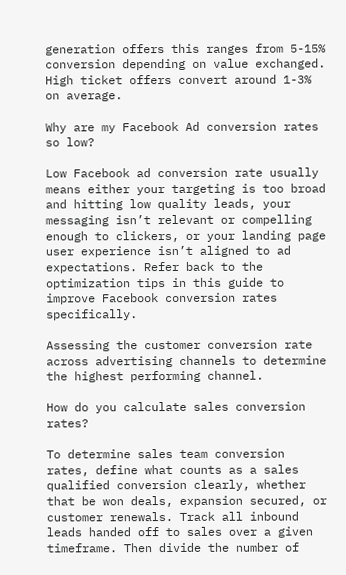generation offers this ranges from 5-15% conversion depending on value exchanged. High ticket offers convert around 1-3% on average.

Why are my Facebook Ad conversion rates so low?

Low Facebook ad conversion rate usually means either your targeting is too broad and hitting low quality leads, your messaging isn’t relevant or compelling enough to clickers, or your landing page user experience isn’t aligned to ad expectations. Refer back to the optimization tips in this guide to improve Facebook conversion rates specifically.

Assessing the customer conversion rate across advertising channels to determine the highest performing channel.

How do you calculate sales conversion rates?

To determine sales team conversion rates, define what counts as a sales qualified conversion clearly, whether that be won deals, expansion secured, or customer renewals. Track all inbound leads handed off to sales over a given timeframe. Then divide the number of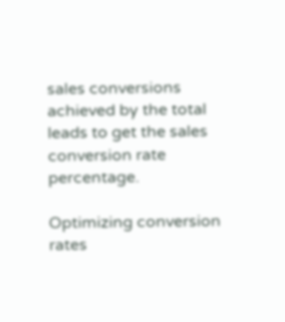sales conversions achieved by the total leads to get the sales conversion rate percentage.

Optimizing conversion rates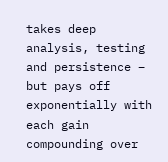takes deep analysis, testing and persistence – but pays off exponentially with each gain compounding over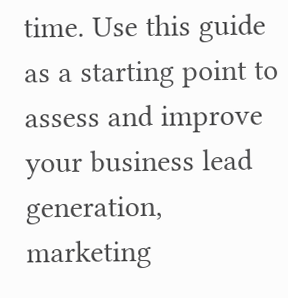time. Use this guide as a starting point to assess and improve your business lead generation, marketing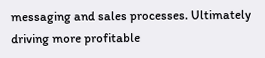messaging and sales processes. Ultimately driving more profitable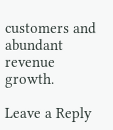customers and abundant revenue growth.

Leave a Reply